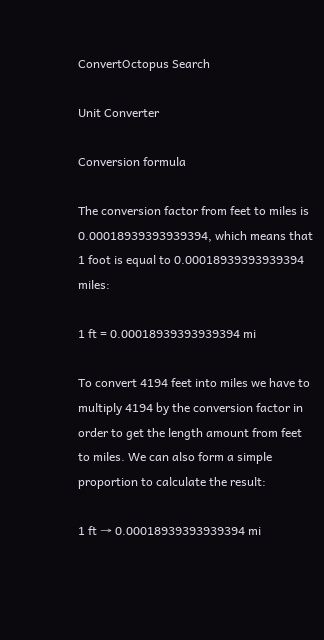ConvertOctopus Search

Unit Converter

Conversion formula

The conversion factor from feet to miles is 0.00018939393939394, which means that 1 foot is equal to 0.00018939393939394 miles:

1 ft = 0.00018939393939394 mi

To convert 4194 feet into miles we have to multiply 4194 by the conversion factor in order to get the length amount from feet to miles. We can also form a simple proportion to calculate the result:

1 ft → 0.00018939393939394 mi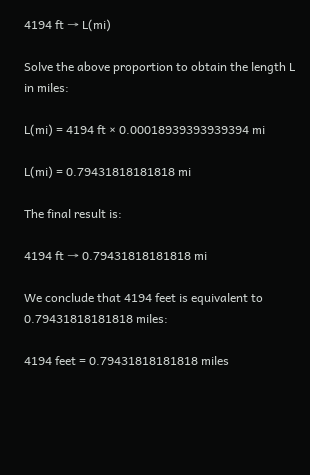4194 ft → L(mi)

Solve the above proportion to obtain the length L in miles:

L(mi) = 4194 ft × 0.00018939393939394 mi

L(mi) = 0.79431818181818 mi

The final result is:

4194 ft → 0.79431818181818 mi

We conclude that 4194 feet is equivalent to 0.79431818181818 miles:

4194 feet = 0.79431818181818 miles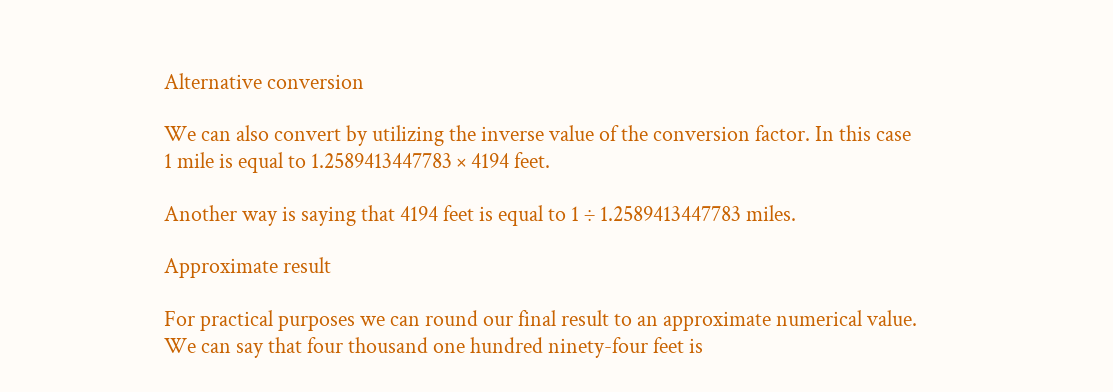Alternative conversion

We can also convert by utilizing the inverse value of the conversion factor. In this case 1 mile is equal to 1.2589413447783 × 4194 feet.

Another way is saying that 4194 feet is equal to 1 ÷ 1.2589413447783 miles.

Approximate result

For practical purposes we can round our final result to an approximate numerical value. We can say that four thousand one hundred ninety-four feet is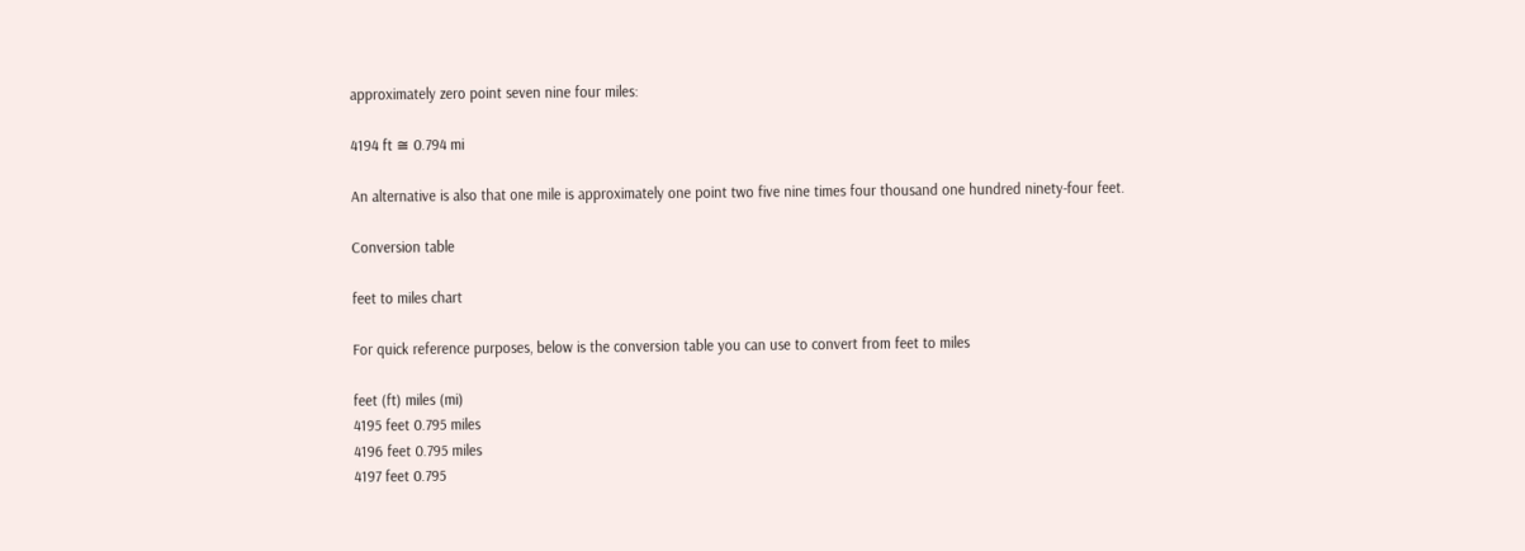approximately zero point seven nine four miles:

4194 ft ≅ 0.794 mi

An alternative is also that one mile is approximately one point two five nine times four thousand one hundred ninety-four feet.

Conversion table

feet to miles chart

For quick reference purposes, below is the conversion table you can use to convert from feet to miles

feet (ft) miles (mi)
4195 feet 0.795 miles
4196 feet 0.795 miles
4197 feet 0.795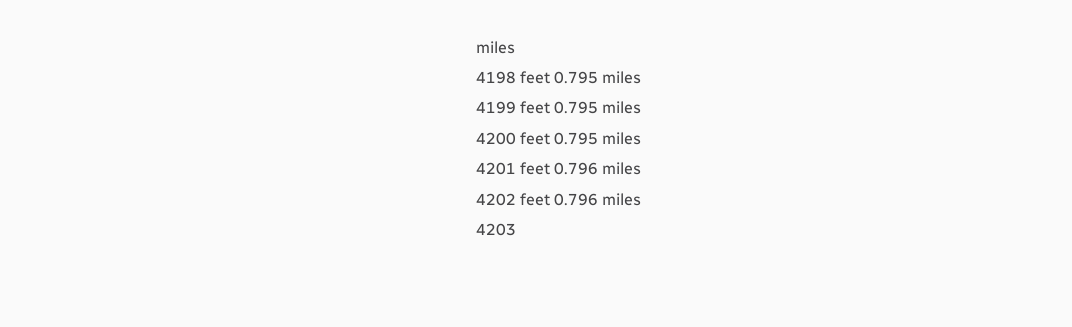miles
4198 feet 0.795 miles
4199 feet 0.795 miles
4200 feet 0.795 miles
4201 feet 0.796 miles
4202 feet 0.796 miles
4203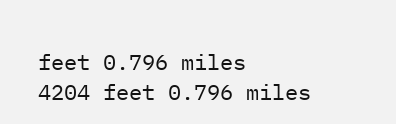feet 0.796 miles
4204 feet 0.796 miles